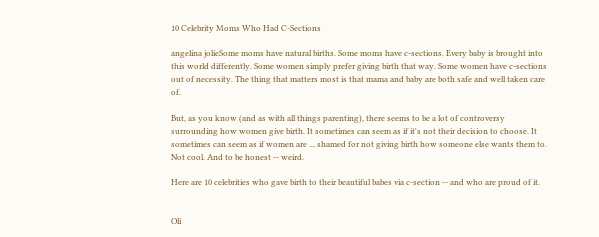10 Celebrity Moms Who Had C-Sections

angelina jolieSome moms have natural births. Some moms have c-sections. Every baby is brought into this world differently. Some women simply prefer giving birth that way. Some women have c-sections out of necessity. The thing that matters most is that mama and baby are both safe and well taken care of.

But, as you know (and as with all things parenting), there seems to be a lot of controversy surrounding how women give birth. It sometimes can seem as if it's not their decision to choose. It sometimes can seem as if women are ... shamed for not giving birth how someone else wants them to. Not cool. And to be honest -- weird.

Here are 10 celebrities who gave birth to their beautiful babes via c-section -- and who are proud of it.


Oli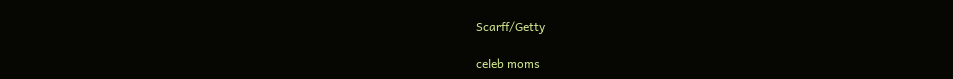Scarff/Getty

celeb moms